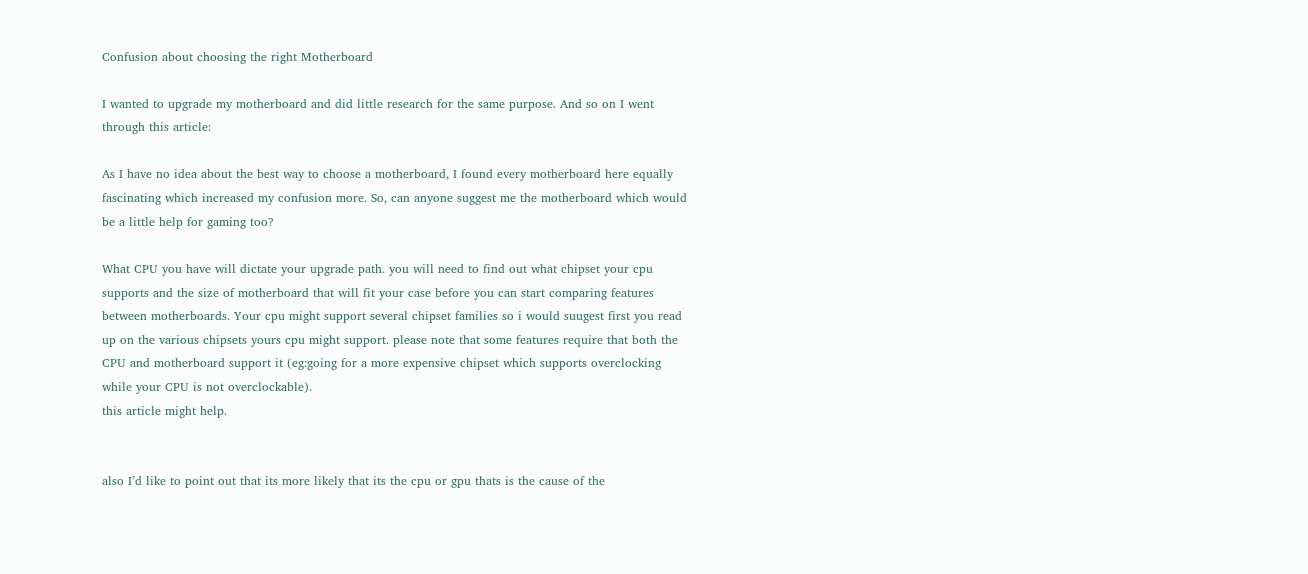Confusion about choosing the right Motherboard

I wanted to upgrade my motherboard and did little research for the same purpose. And so on I went through this article:

As I have no idea about the best way to choose a motherboard, I found every motherboard here equally fascinating which increased my confusion more. So, can anyone suggest me the motherboard which would be a little help for gaming too?

What CPU you have will dictate your upgrade path. you will need to find out what chipset your cpu supports and the size of motherboard that will fit your case before you can start comparing features between motherboards. Your cpu might support several chipset families so i would suugest first you read up on the various chipsets yours cpu might support. please note that some features require that both the CPU and motherboard support it (eg:going for a more expensive chipset which supports overclocking while your CPU is not overclockable).
this article might help.


also I’d like to point out that its more likely that its the cpu or gpu thats is the cause of the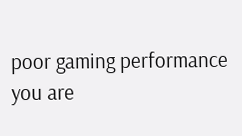poor gaming performance you are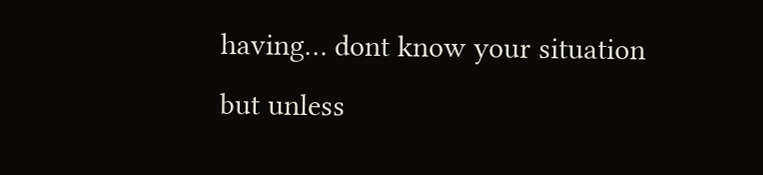having… dont know your situation but unless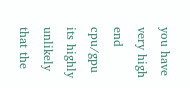you have very high end cpu/gpu its highly unlikely that the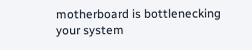motherboard is bottlenecking your system